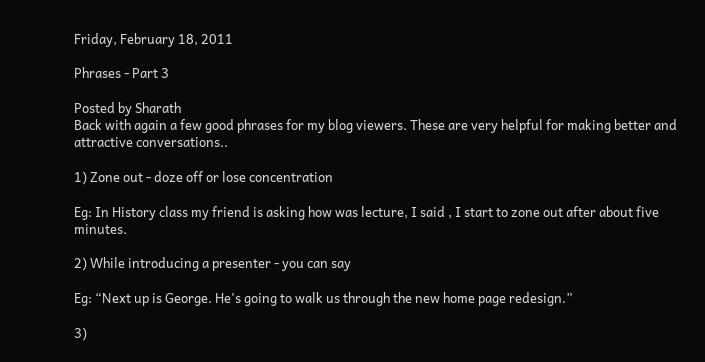Friday, February 18, 2011

Phrases - Part 3

Posted by Sharath
Back with again a few good phrases for my blog viewers. These are very helpful for making better and attractive conversations..

1) Zone out - doze off or lose concentration

Eg: In History class my friend is asking how was lecture, I said , I start to zone out after about five minutes.

2) While introducing a presenter - you can say

Eg: “Next up is George. He's going to walk us through the new home page redesign.”

3)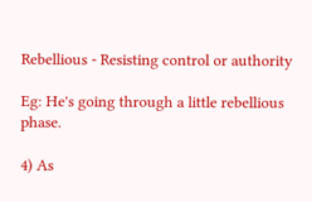Rebellious - Resisting control or authority

Eg: He's going through a little rebellious phase.

4) As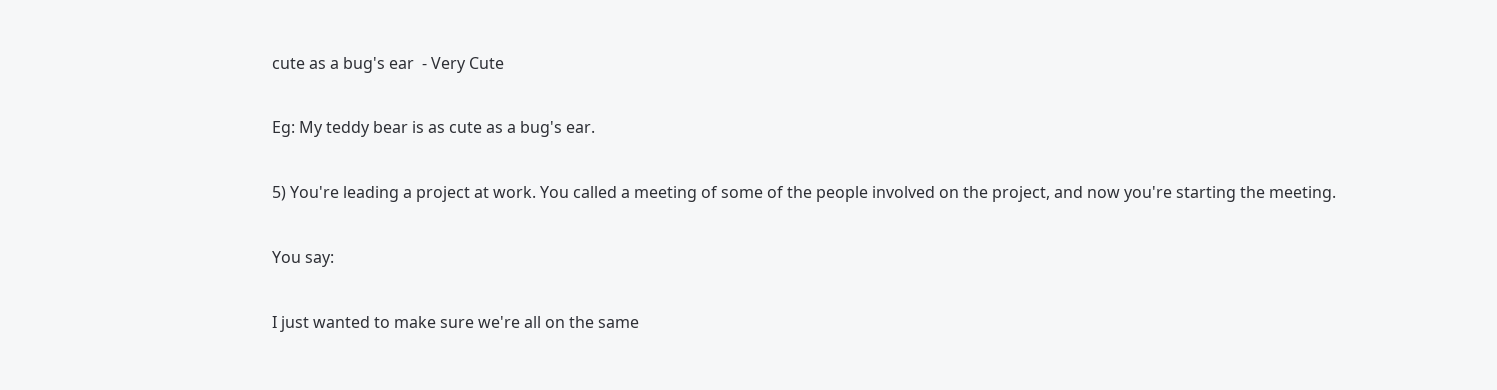cute as a bug's ear  - Very Cute

Eg: My teddy bear is as cute as a bug's ear.

5) You're leading a project at work. You called a meeting of some of the people involved on the project, and now you're starting the meeting.

You say:

I just wanted to make sure we're all on the same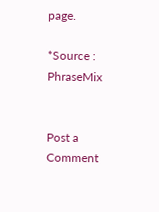page.

*Source : PhraseMix


Post a Comment